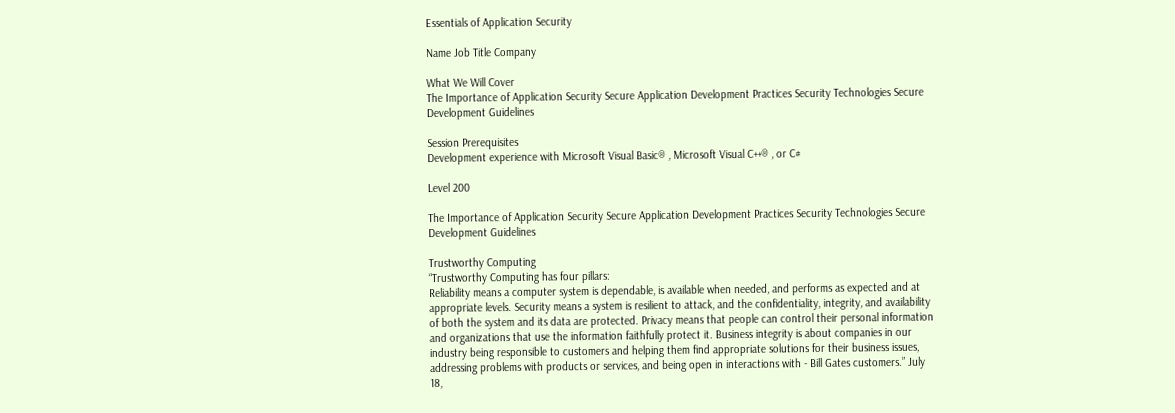Essentials of Application Security

Name Job Title Company

What We Will Cover
The Importance of Application Security Secure Application Development Practices Security Technologies Secure Development Guidelines

Session Prerequisites
Development experience with Microsoft Visual Basic® , Microsoft Visual C++® , or C#

Level 200

The Importance of Application Security Secure Application Development Practices Security Technologies Secure Development Guidelines

Trustworthy Computing
“Trustworthy Computing has four pillars:
Reliability means a computer system is dependable, is available when needed, and performs as expected and at appropriate levels. Security means a system is resilient to attack, and the confidentiality, integrity, and availability of both the system and its data are protected. Privacy means that people can control their personal information and organizations that use the information faithfully protect it. Business integrity is about companies in our industry being responsible to customers and helping them find appropriate solutions for their business issues, addressing problems with products or services, and being open in interactions with - Bill Gates customers.” July 18,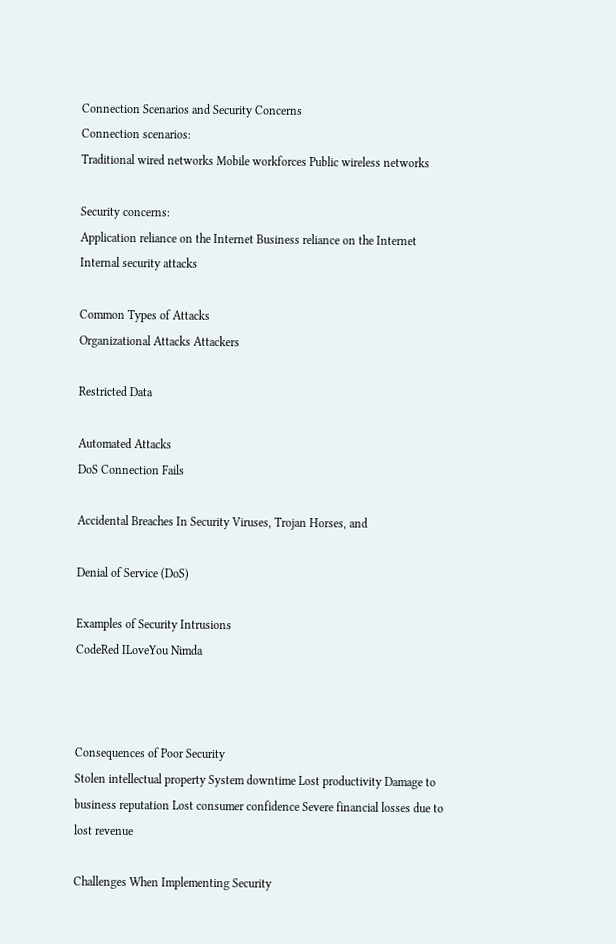Connection Scenarios and Security Concerns
Connection scenarios:
Traditional wired networks Mobile workforces Public wireless networks

Security concerns:
Application reliance on the Internet Business reliance on the Internet Internal security attacks

Common Types of Attacks
Organizational Attacks Attackers

Restricted Data

Automated Attacks
DoS Connection Fails

Accidental Breaches In Security Viruses, Trojan Horses, and

Denial of Service (DoS)

Examples of Security Intrusions
CodeRed ILoveYou Nimda



Consequences of Poor Security
Stolen intellectual property System downtime Lost productivity Damage to business reputation Lost consumer confidence Severe financial losses due to lost revenue

Challenges When Implementing Security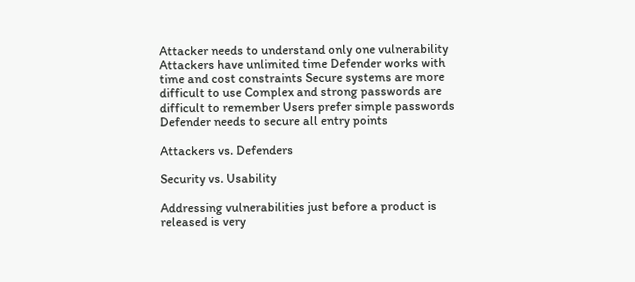Attacker needs to understand only one vulnerability Attackers have unlimited time Defender works with time and cost constraints Secure systems are more difficult to use Complex and strong passwords are difficult to remember Users prefer simple passwords Defender needs to secure all entry points

Attackers vs. Defenders

Security vs. Usability

Addressing vulnerabilities just before a product is released is very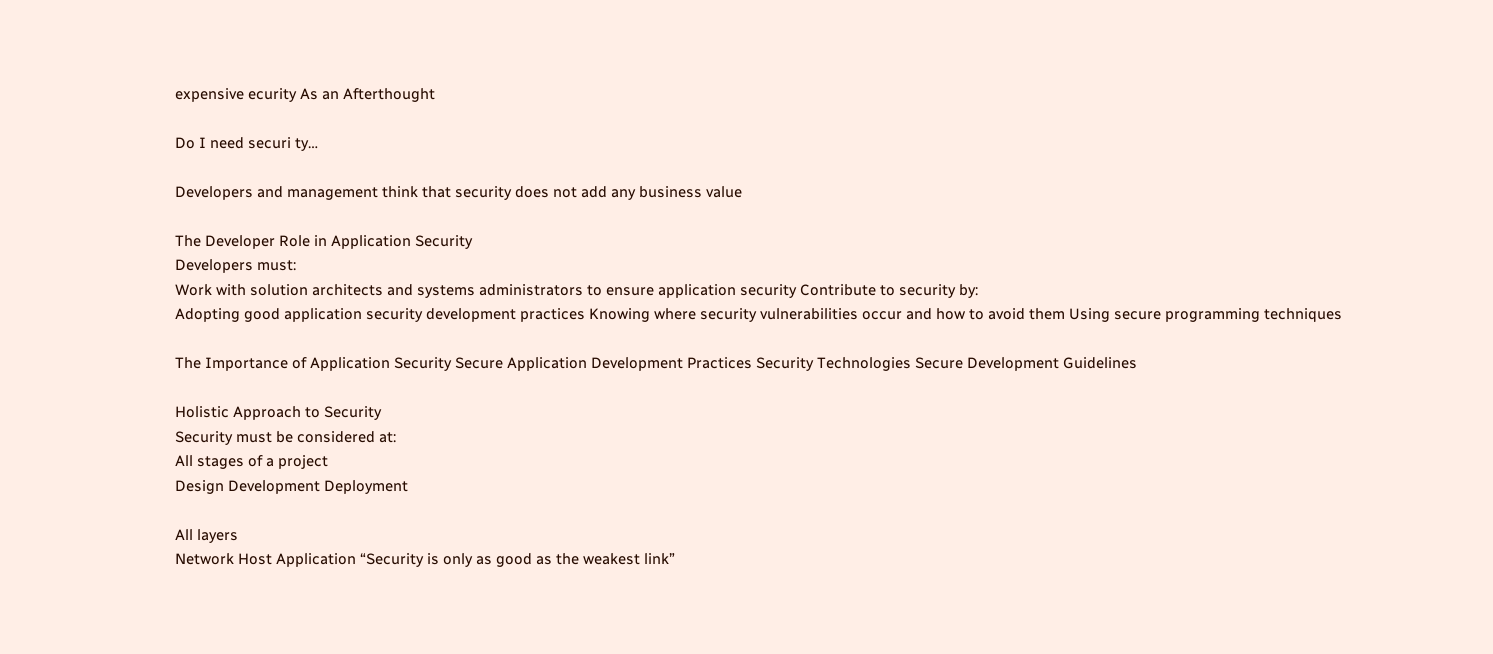expensive ecurity As an Afterthought

Do I need securi ty…

Developers and management think that security does not add any business value

The Developer Role in Application Security
Developers must:
Work with solution architects and systems administrators to ensure application security Contribute to security by:
Adopting good application security development practices Knowing where security vulnerabilities occur and how to avoid them Using secure programming techniques

The Importance of Application Security Secure Application Development Practices Security Technologies Secure Development Guidelines

Holistic Approach to Security
Security must be considered at:
All stages of a project
Design Development Deployment

All layers
Network Host Application “Security is only as good as the weakest link”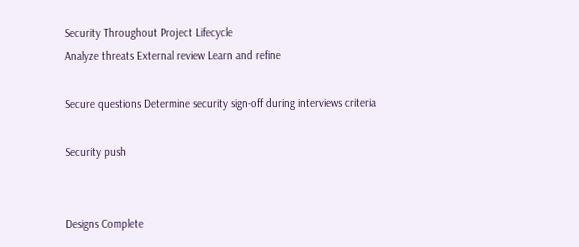Security Throughout Project Lifecycle
Analyze threats External review Learn and refine

Secure questions Determine security sign-off during interviews criteria

Security push


Designs Complete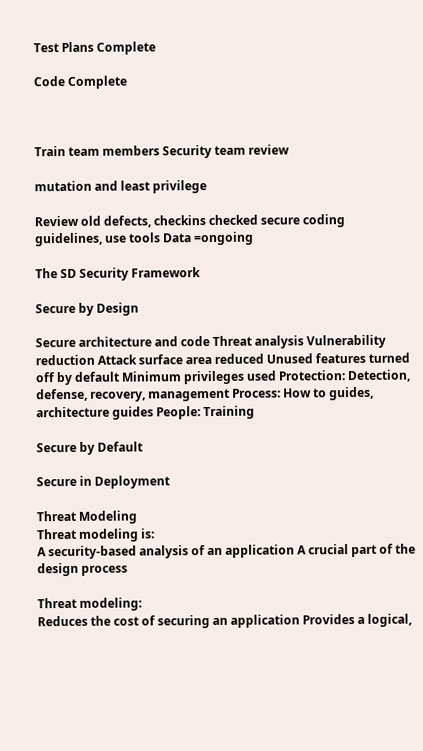Test Plans Complete

Code Complete



Train team members Security team review

mutation and least privilege

Review old defects, checkins checked secure coding guidelines, use tools Data =ongoing

The SD Security Framework

Secure by Design

Secure architecture and code Threat analysis Vulnerability reduction Attack surface area reduced Unused features turned off by default Minimum privileges used Protection: Detection, defense, recovery, management Process: How to guides, architecture guides People: Training

Secure by Default

Secure in Deployment

Threat Modeling
Threat modeling is:
A security-based analysis of an application A crucial part of the design process

Threat modeling:
Reduces the cost of securing an application Provides a logical,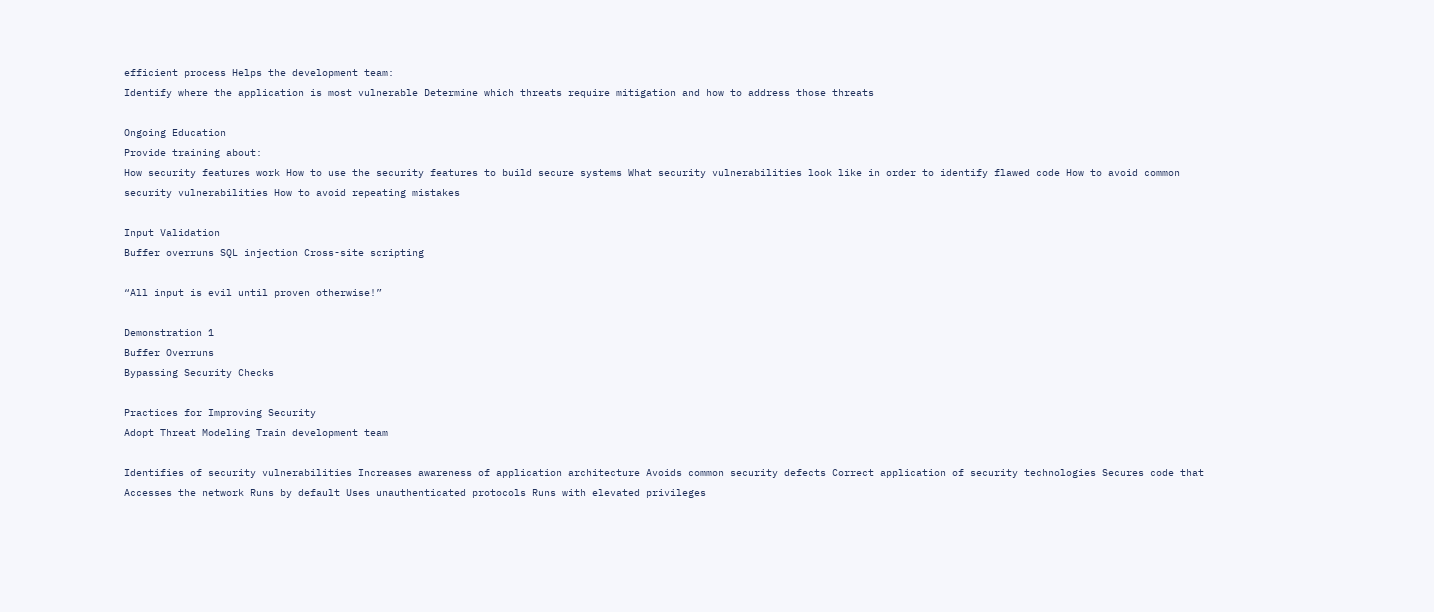efficient process Helps the development team:
Identify where the application is most vulnerable Determine which threats require mitigation and how to address those threats

Ongoing Education
Provide training about:
How security features work How to use the security features to build secure systems What security vulnerabilities look like in order to identify flawed code How to avoid common security vulnerabilities How to avoid repeating mistakes

Input Validation
Buffer overruns SQL injection Cross-site scripting

“All input is evil until proven otherwise!”

Demonstration 1
Buffer Overruns
Bypassing Security Checks

Practices for Improving Security
Adopt Threat Modeling Train development team

Identifies of security vulnerabilities Increases awareness of application architecture Avoids common security defects Correct application of security technologies Secures code that
Accesses the network Runs by default Uses unauthenticated protocols Runs with elevated privileges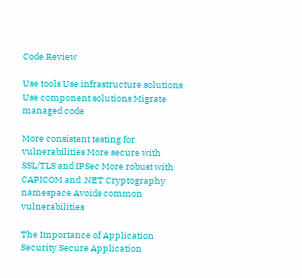Code Review

Use tools Use infrastructure solutions Use component solutions Migrate managed code

More consistent testing for vulnerabilities More secure with SSL/TLS and IPSec More robust with CAPICOM and .NET Cryptography namespace Avoids common vulnerabilities

The Importance of Application Security Secure Application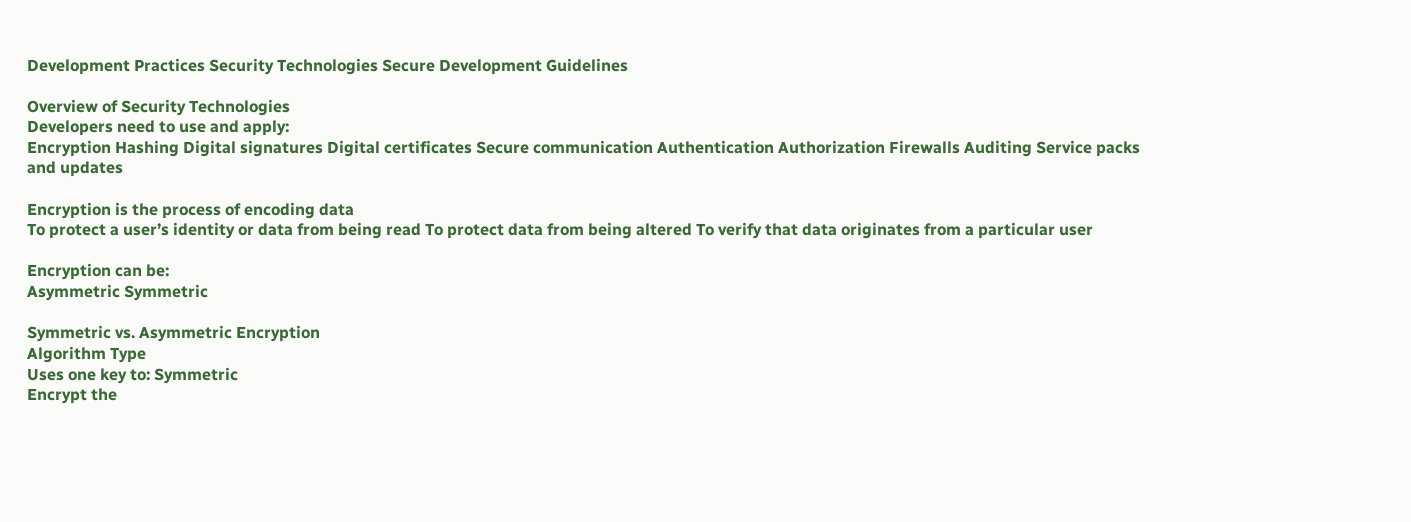Development Practices Security Technologies Secure Development Guidelines

Overview of Security Technologies
Developers need to use and apply:
Encryption Hashing Digital signatures Digital certificates Secure communication Authentication Authorization Firewalls Auditing Service packs and updates

Encryption is the process of encoding data
To protect a user’s identity or data from being read To protect data from being altered To verify that data originates from a particular user

Encryption can be:
Asymmetric Symmetric

Symmetric vs. Asymmetric Encryption
Algorithm Type
Uses one key to: Symmetric
Encrypt the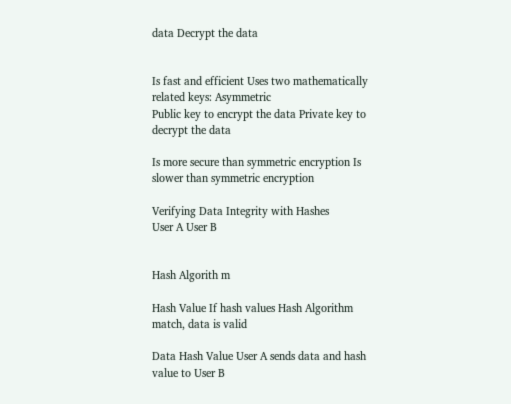data Decrypt the data


Is fast and efficient Uses two mathematically related keys: Asymmetric
Public key to encrypt the data Private key to decrypt the data

Is more secure than symmetric encryption Is slower than symmetric encryption

Verifying Data Integrity with Hashes
User A User B


Hash Algorith m

Hash Value If hash values Hash Algorithm match, data is valid

Data Hash Value User A sends data and hash value to User B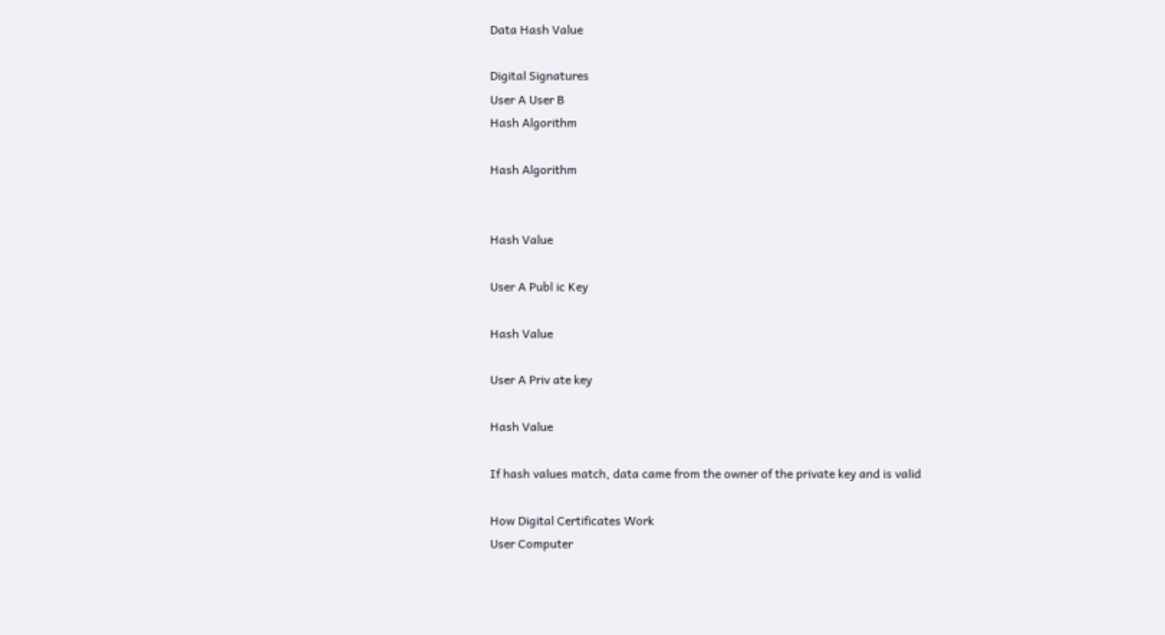Data Hash Value

Digital Signatures
User A User B
Hash Algorithm

Hash Algorithm


Hash Value

User A Publ ic Key

Hash Value

User A Priv ate key

Hash Value

If hash values match, data came from the owner of the private key and is valid

How Digital Certificates Work
User Computer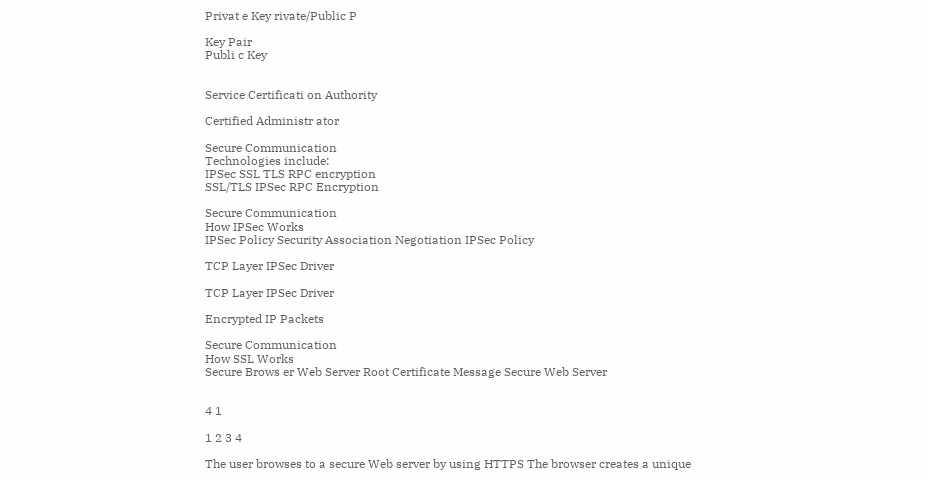Privat e Key rivate/Public P

Key Pair
Publi c Key


Service Certificati on Authority

Certified Administr ator

Secure Communication
Technologies include:
IPSec SSL TLS RPC encryption
SSL/TLS IPSec RPC Encryption

Secure Communication
How IPSec Works
IPSec Policy Security Association Negotiation IPSec Policy

TCP Layer IPSec Driver

TCP Layer IPSec Driver

Encrypted IP Packets

Secure Communication
How SSL Works
Secure Brows er Web Server Root Certificate Message Secure Web Server


4 1

1 2 3 4

The user browses to a secure Web server by using HTTPS The browser creates a unique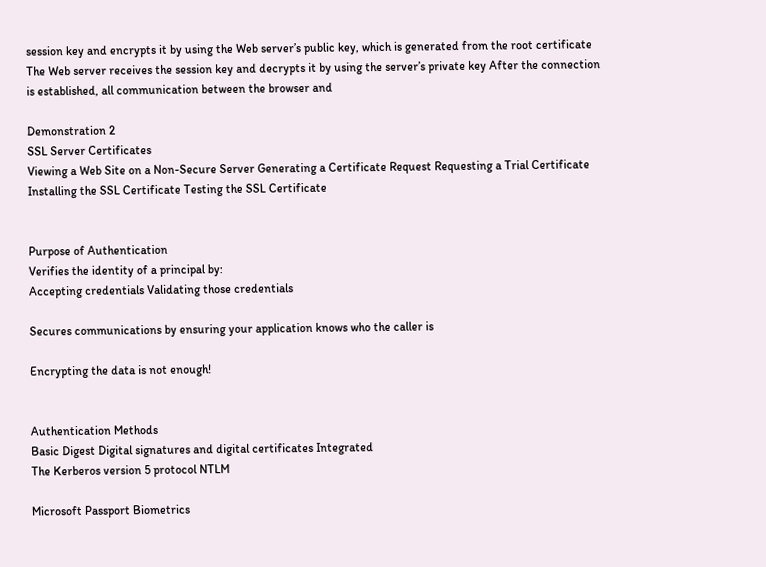session key and encrypts it by using the Web server’s public key, which is generated from the root certificate The Web server receives the session key and decrypts it by using the server’s private key After the connection is established, all communication between the browser and

Demonstration 2
SSL Server Certificates
Viewing a Web Site on a Non-Secure Server Generating a Certificate Request Requesting a Trial Certificate Installing the SSL Certificate Testing the SSL Certificate


Purpose of Authentication
Verifies the identity of a principal by:
Accepting credentials Validating those credentials

Secures communications by ensuring your application knows who the caller is

Encrypting the data is not enough!


Authentication Methods
Basic Digest Digital signatures and digital certificates Integrated
The Kerberos version 5 protocol NTLM

Microsoft Passport Biometrics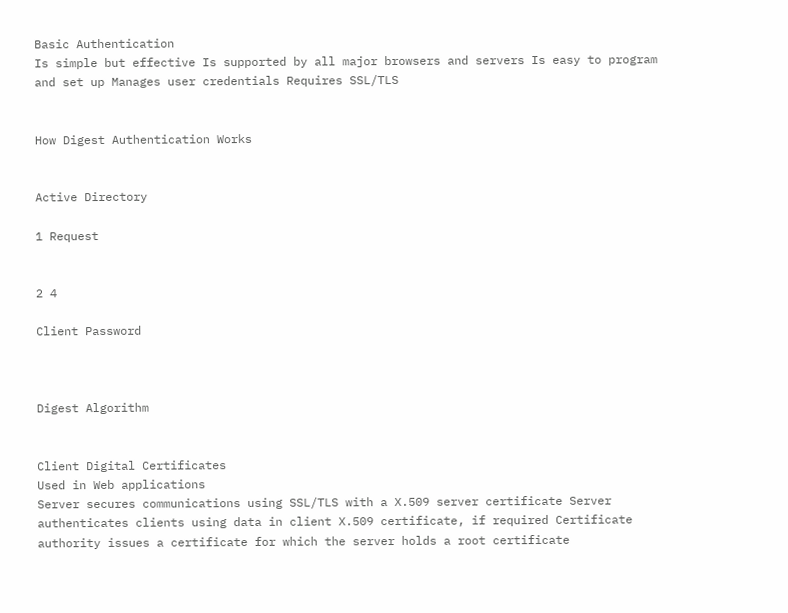Basic Authentication
Is simple but effective Is supported by all major browsers and servers Is easy to program and set up Manages user credentials Requires SSL/TLS


How Digest Authentication Works


Active Directory

1 Request


2 4

Client Password



Digest Algorithm


Client Digital Certificates
Used in Web applications
Server secures communications using SSL/TLS with a X.509 server certificate Server authenticates clients using data in client X.509 certificate, if required Certificate authority issues a certificate for which the server holds a root certificate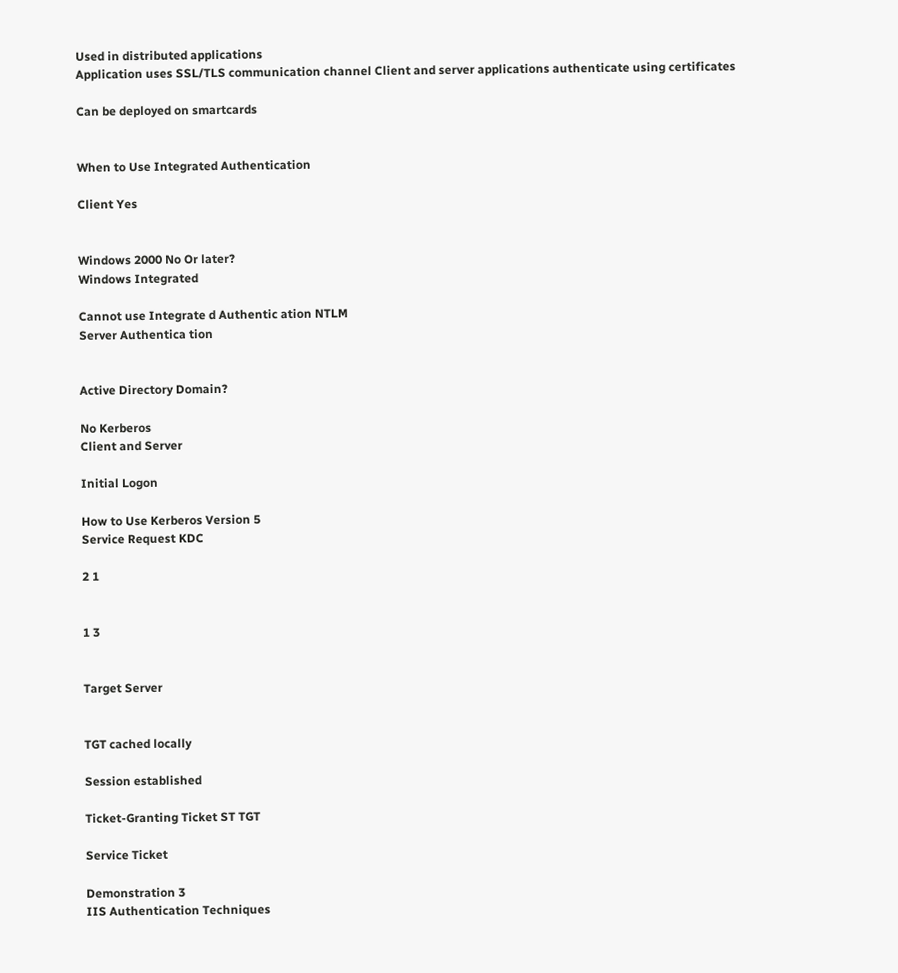Used in distributed applications
Application uses SSL/TLS communication channel Client and server applications authenticate using certificates

Can be deployed on smartcards


When to Use Integrated Authentication

Client Yes


Windows 2000 No Or later?
Windows Integrated

Cannot use Integrate d Authentic ation NTLM
Server Authentica tion


Active Directory Domain?

No Kerberos
Client and Server

Initial Logon

How to Use Kerberos Version 5
Service Request KDC

2 1


1 3


Target Server


TGT cached locally

Session established

Ticket-Granting Ticket ST TGT

Service Ticket

Demonstration 3
IIS Authentication Techniques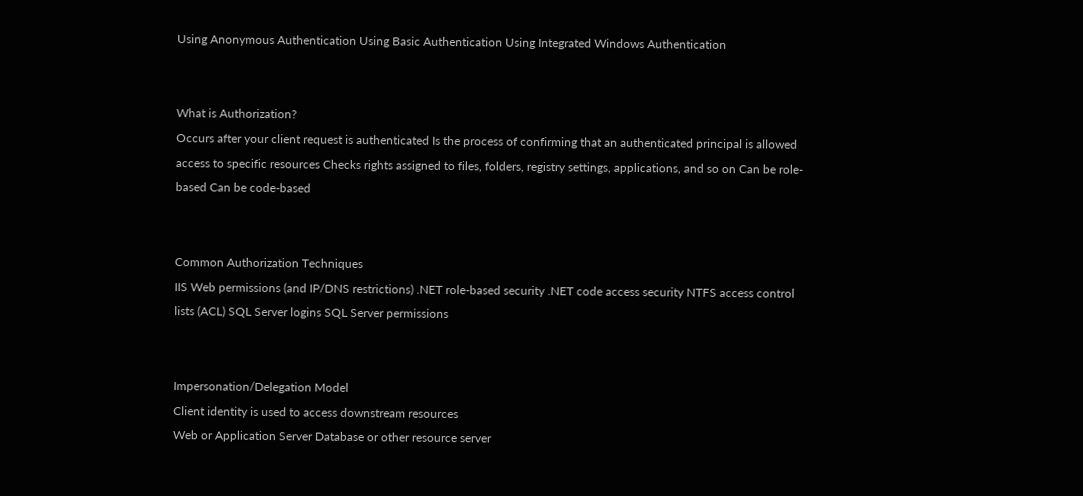Using Anonymous Authentication Using Basic Authentication Using Integrated Windows Authentication


What is Authorization?
Occurs after your client request is authenticated Is the process of confirming that an authenticated principal is allowed access to specific resources Checks rights assigned to files, folders, registry settings, applications, and so on Can be role-based Can be code-based


Common Authorization Techniques
IIS Web permissions (and IP/DNS restrictions) .NET role-based security .NET code access security NTFS access control lists (ACL) SQL Server logins SQL Server permissions


Impersonation/Delegation Model
Client identity is used to access downstream resources
Web or Application Server Database or other resource server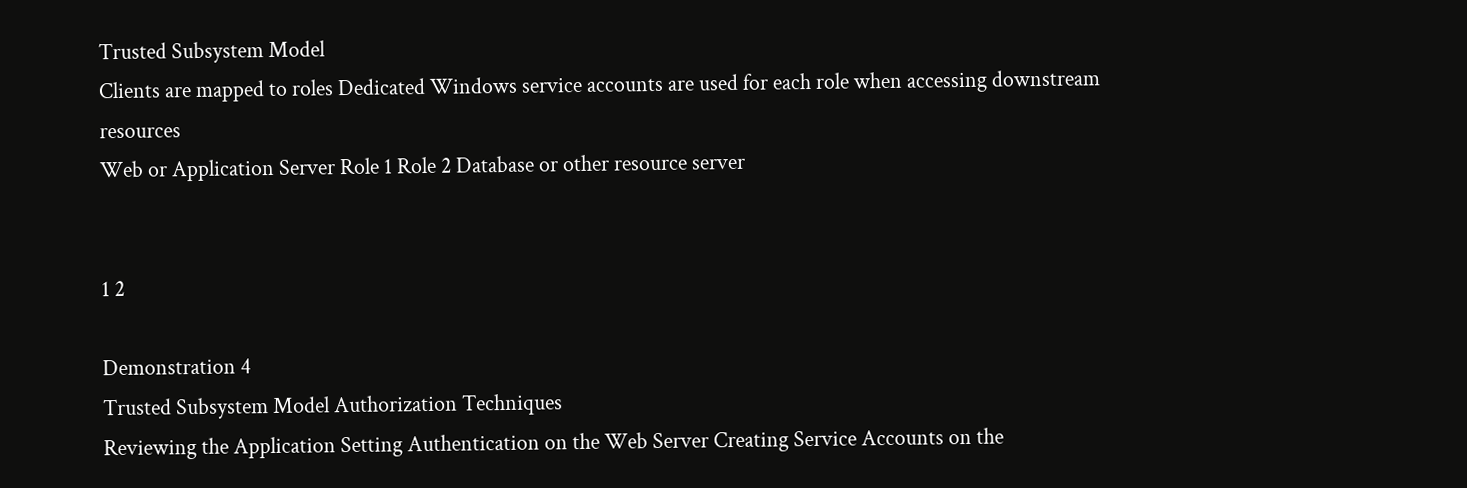Trusted Subsystem Model
Clients are mapped to roles Dedicated Windows service accounts are used for each role when accessing downstream resources
Web or Application Server Role 1 Role 2 Database or other resource server


1 2

Demonstration 4
Trusted Subsystem Model Authorization Techniques
Reviewing the Application Setting Authentication on the Web Server Creating Service Accounts on the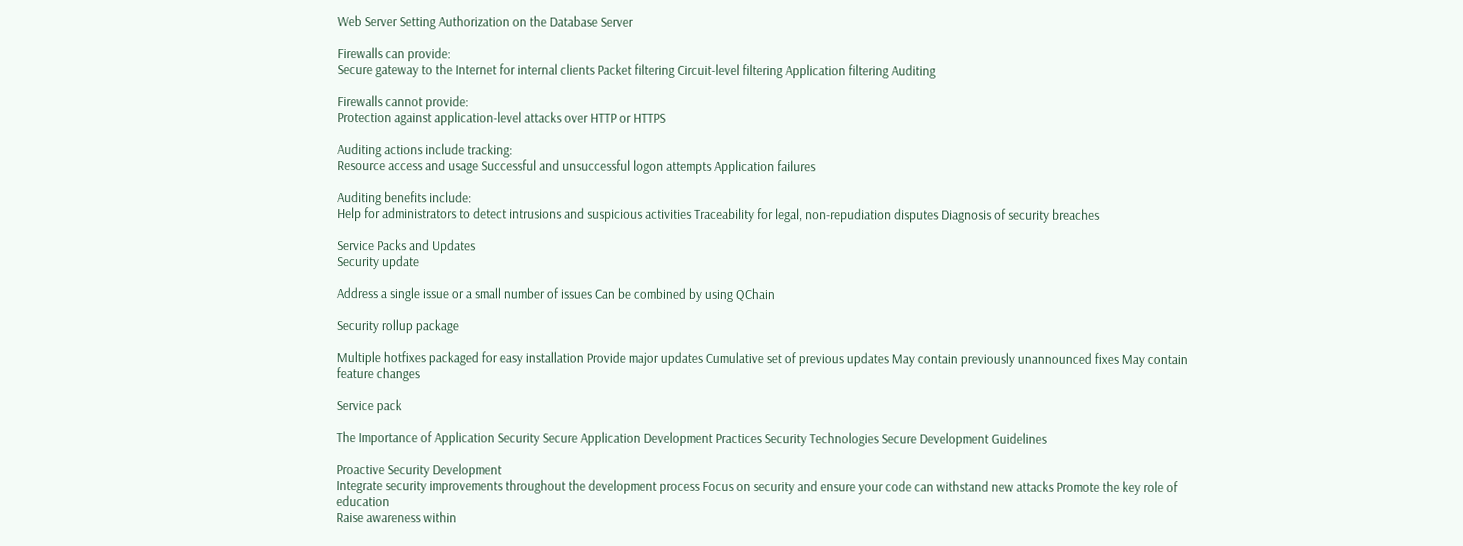Web Server Setting Authorization on the Database Server

Firewalls can provide:
Secure gateway to the Internet for internal clients Packet filtering Circuit-level filtering Application filtering Auditing

Firewalls cannot provide:
Protection against application-level attacks over HTTP or HTTPS

Auditing actions include tracking:
Resource access and usage Successful and unsuccessful logon attempts Application failures

Auditing benefits include:
Help for administrators to detect intrusions and suspicious activities Traceability for legal, non-repudiation disputes Diagnosis of security breaches

Service Packs and Updates
Security update

Address a single issue or a small number of issues Can be combined by using QChain

Security rollup package

Multiple hotfixes packaged for easy installation Provide major updates Cumulative set of previous updates May contain previously unannounced fixes May contain feature changes

Service pack

The Importance of Application Security Secure Application Development Practices Security Technologies Secure Development Guidelines

Proactive Security Development
Integrate security improvements throughout the development process Focus on security and ensure your code can withstand new attacks Promote the key role of education
Raise awareness within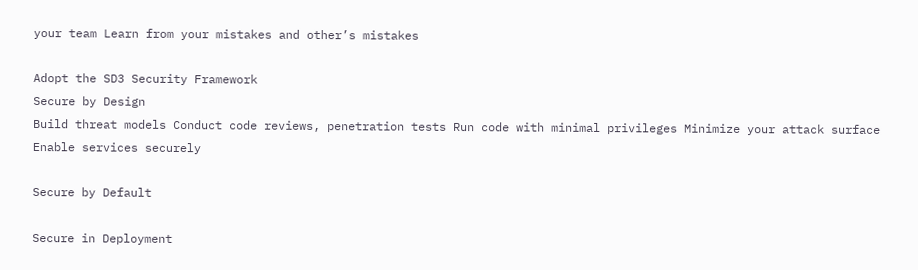your team Learn from your mistakes and other’s mistakes

Adopt the SD3 Security Framework
Secure by Design
Build threat models Conduct code reviews, penetration tests Run code with minimal privileges Minimize your attack surface Enable services securely

Secure by Default

Secure in Deployment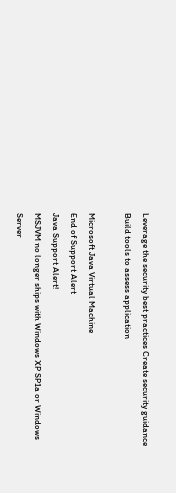Leverage the security best practices Create security guidance Build tools to assess application

Microsoft Java Virtual Machine
End of Support Alert
Java Support Alert!
MSJVM no longer ships with Windows XP SP1a or Windows Server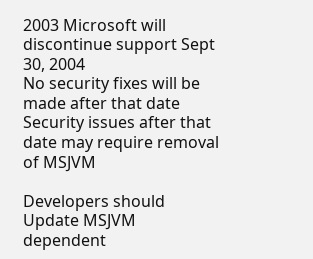2003 Microsoft will discontinue support Sept 30, 2004
No security fixes will be made after that date Security issues after that date may require removal of MSJVM

Developers should
Update MSJVM dependent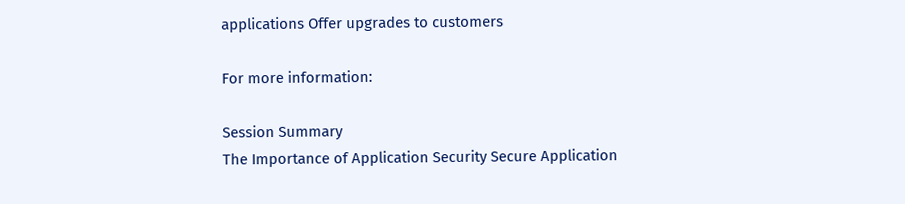applications Offer upgrades to customers

For more information:

Session Summary
The Importance of Application Security Secure Application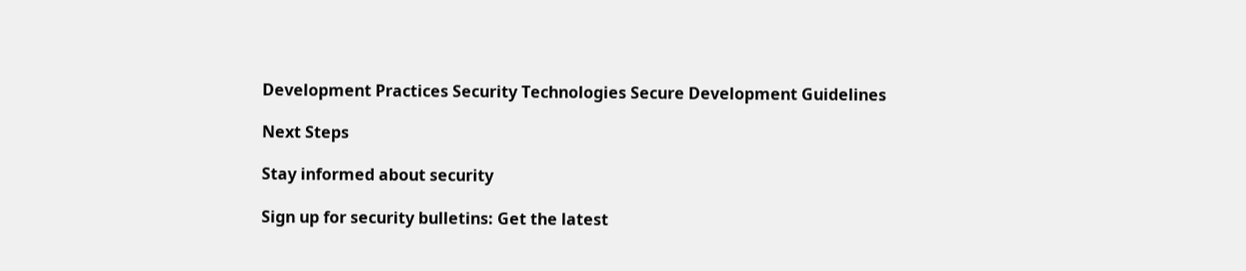Development Practices Security Technologies Secure Development Guidelines

Next Steps

Stay informed about security

Sign up for security bulletins: Get the latest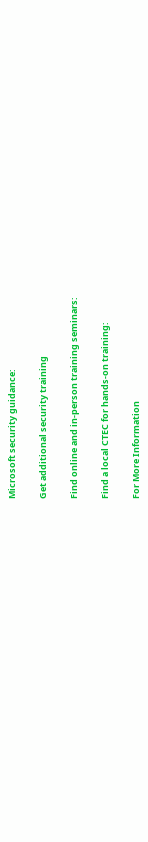Microsoft security guidance:

Get additional security training

Find online and in-person training seminars:

Find a local CTEC for hands-on training:

For More Information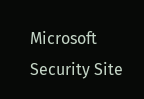Microsoft Security Site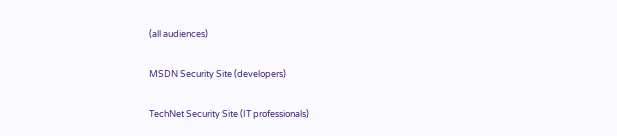(all audiences)

MSDN Security Site (developers)

TechNet Security Site (IT professionals)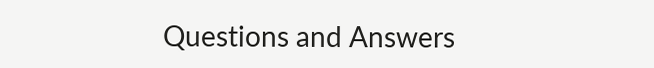Questions and Answers